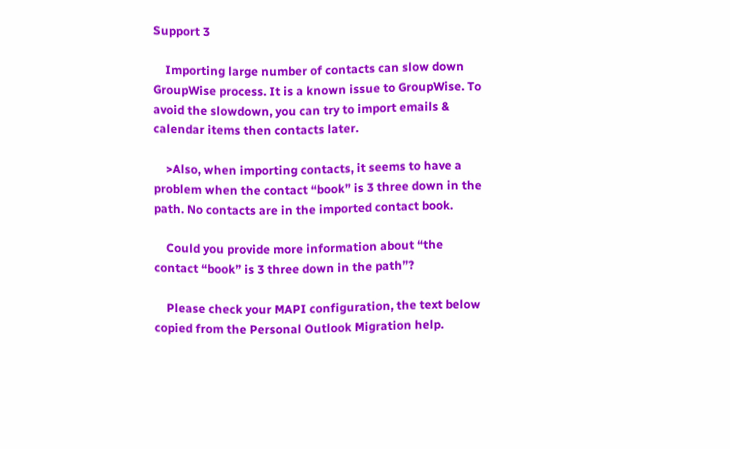Support 3

    Importing large number of contacts can slow down GroupWise process. It is a known issue to GroupWise. To avoid the slowdown, you can try to import emails & calendar items then contacts later.

    >Also, when importing contacts, it seems to have a problem when the contact “book” is 3 three down in the path. No contacts are in the imported contact book.

    Could you provide more information about “the contact “book” is 3 three down in the path”?

    Please check your MAPI configuration, the text below copied from the Personal Outlook Migration help.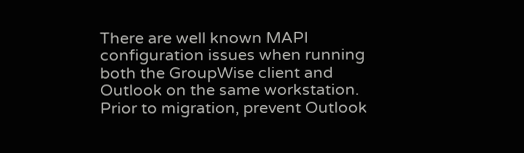There are well known MAPI configuration issues when running both the GroupWise client and Outlook on the same workstation. Prior to migration, prevent Outlook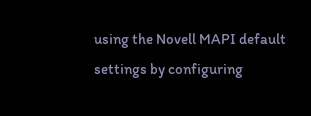using the Novell MAPI default settings by configuring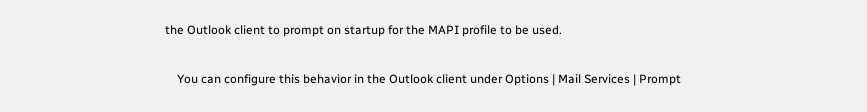the Outlook client to prompt on startup for the MAPI profile to be used.

    You can configure this behavior in the Outlook client under Options | Mail Services | Prompt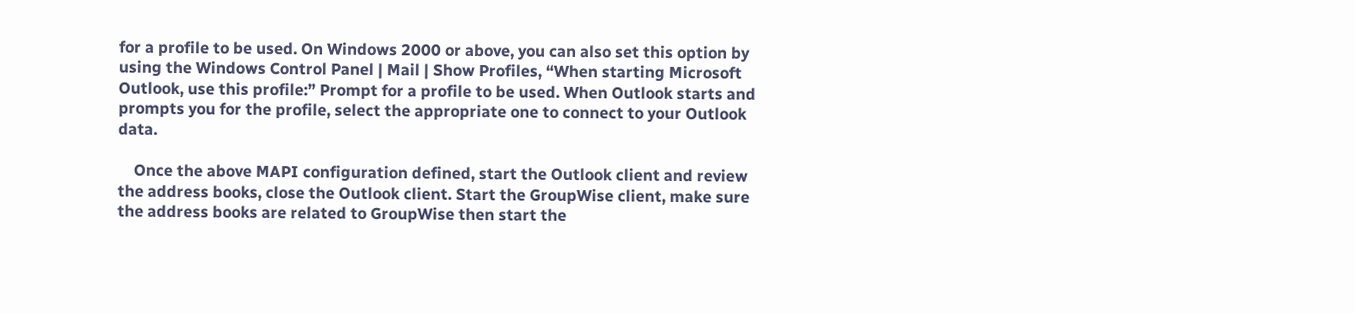for a profile to be used. On Windows 2000 or above, you can also set this option by using the Windows Control Panel | Mail | Show Profiles, “When starting Microsoft Outlook, use this profile:” Prompt for a profile to be used. When Outlook starts and prompts you for the profile, select the appropriate one to connect to your Outlook data.

    Once the above MAPI configuration defined, start the Outlook client and review the address books, close the Outlook client. Start the GroupWise client, make sure the address books are related to GroupWise then start the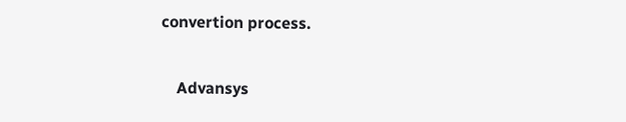convertion process.

    Advansys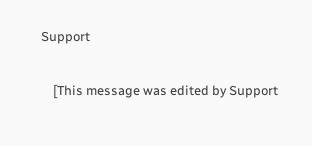Support

    [This message was edited by Support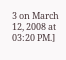3 on March 12, 2008 at 03:20 PM.]